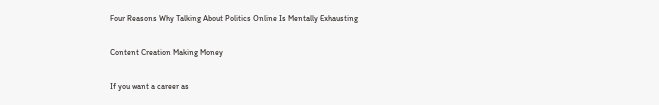Four Reasons Why Talking About Politics Online Is Mentally Exhausting

Content Creation Making Money

If you want a career as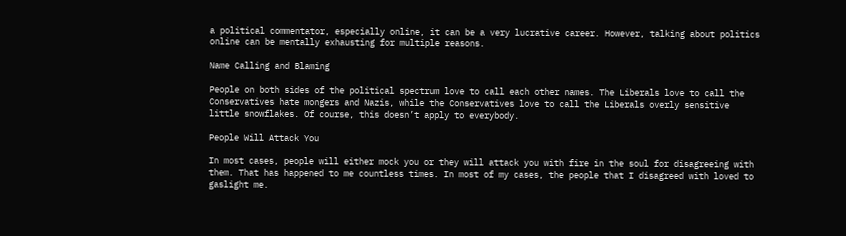a political commentator, especially online, it can be a very lucrative career. However, talking about politics online can be mentally exhausting for multiple reasons.

Name Calling and Blaming

People on both sides of the political spectrum love to call each other names. The Liberals love to call the Conservatives hate mongers and Nazis, while the Conservatives love to call the Liberals overly sensitive little snowflakes. Of course, this doesn’t apply to everybody.

People Will Attack You

In most cases, people will either mock you or they will attack you with fire in the soul for disagreeing with them. That has happened to me countless times. In most of my cases, the people that I disagreed with loved to gaslight me.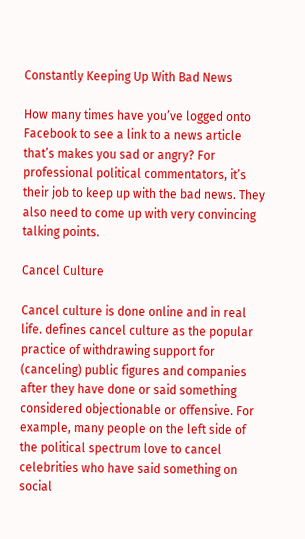Constantly Keeping Up With Bad News

How many times have you’ve logged onto Facebook to see a link to a news article that’s makes you sad or angry? For professional political commentators, it’s their job to keep up with the bad news. They also need to come up with very convincing talking points.

Cancel Culture

Cancel culture is done online and in real life. defines cancel culture as the popular practice of withdrawing support for (canceling) public figures and companies after they have done or said something considered objectionable or offensive. For example, many people on the left side of the political spectrum love to cancel celebrities who have said something on social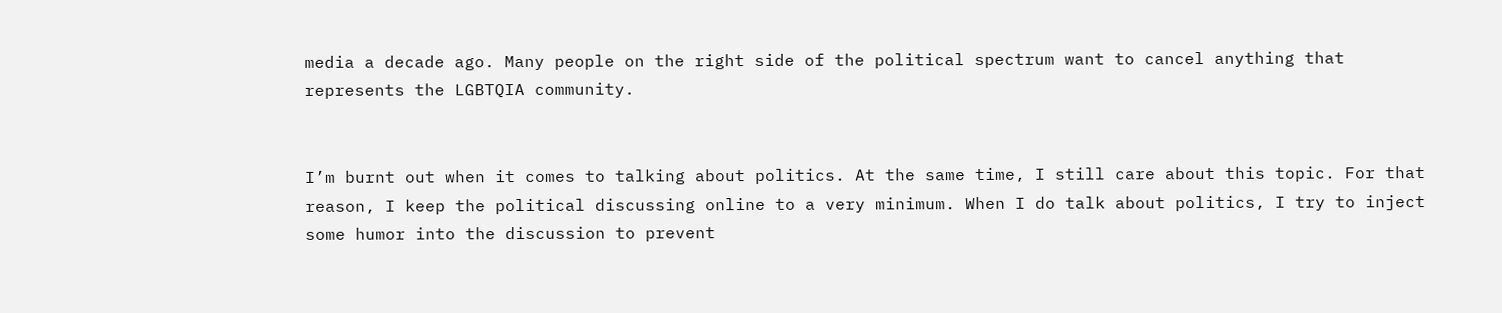media a decade ago. Many people on the right side of the political spectrum want to cancel anything that represents the LGBTQIA community.


I’m burnt out when it comes to talking about politics. At the same time, I still care about this topic. For that reason, I keep the political discussing online to a very minimum. When I do talk about politics, I try to inject some humor into the discussion to prevent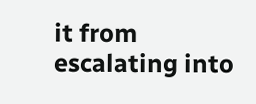it from escalating into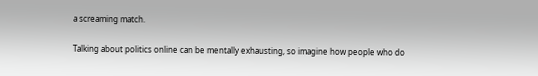a screaming match.

Talking about politics online can be mentally exhausting, so imagine how people who do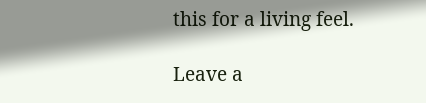this for a living feel.

Leave a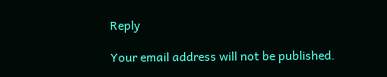Reply

Your email address will not be published.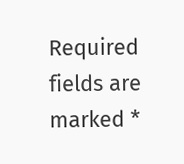Required fields are marked *